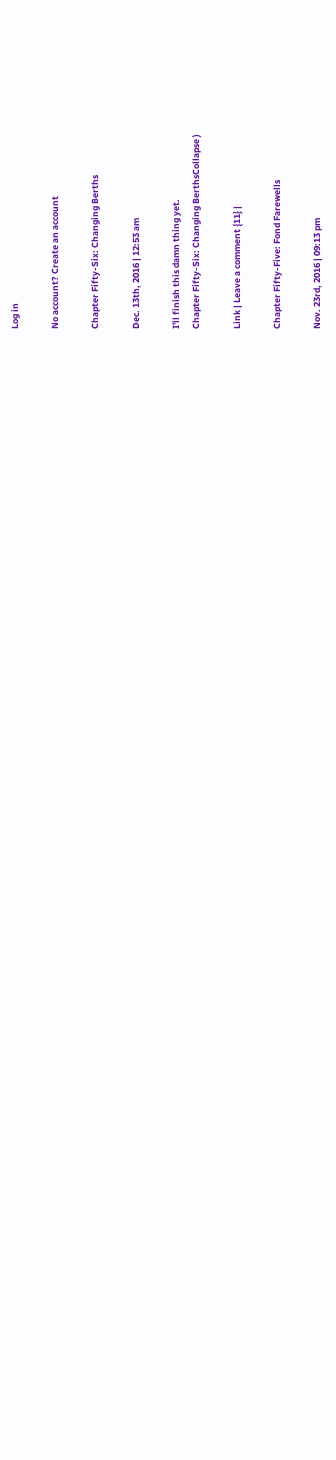Log in

No account? Create an account

Chapter Fifty-Six: Changing Berths

Dec. 13th, 2016 | 12:53 am

I'll finish this damn thing yet.
Chapter Fifty-Six: Changing BerthsCollapse )

Link | Leave a comment {11} |

Chapter Fifty-Five: Fond Farewells

Nov. 23rd, 2016 | 09:13 pm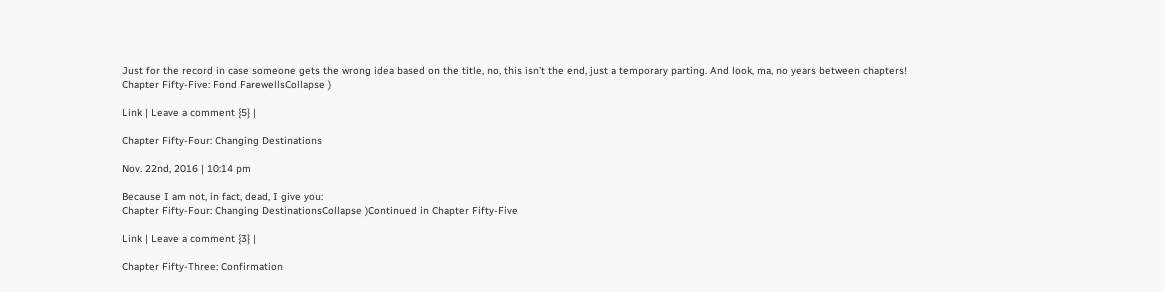Just for the record in case someone gets the wrong idea based on the title, no, this isn't the end, just a temporary parting. And look, ma, no years between chapters!
Chapter Fifty-Five: Fond FarewellsCollapse )

Link | Leave a comment {5} |

Chapter Fifty-Four: Changing Destinations

Nov. 22nd, 2016 | 10:14 pm

Because I am not, in fact, dead, I give you:
Chapter Fifty-Four: Changing DestinationsCollapse )Continued in Chapter Fifty-Five

Link | Leave a comment {3} |

Chapter Fifty-Three: Confirmation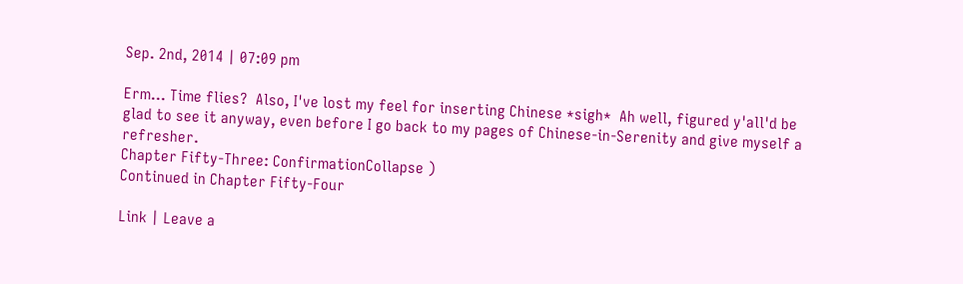Sep. 2nd, 2014 | 07:09 pm

Erm... Time flies?  Also, I've lost my feel for inserting Chinese *sigh*  Ah well, figured y'all'd be glad to see it anyway, even before I go back to my pages of Chinese-in-Serenity and give myself a refresher.
Chapter Fifty-Three: ConfirmationCollapse )
Continued in Chapter Fifty-Four

Link | Leave a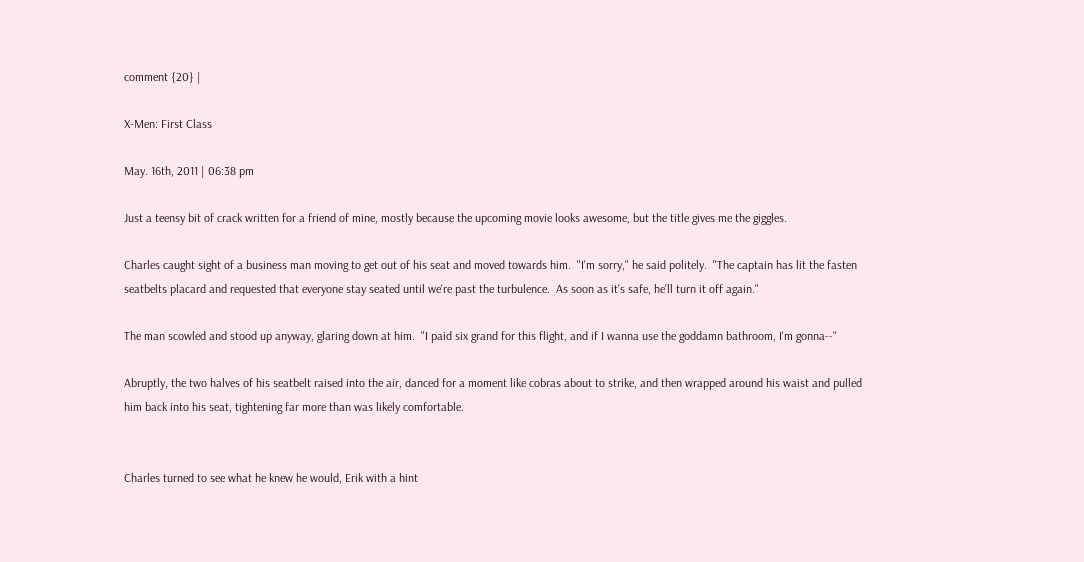comment {20} |

X-Men: First Class

May. 16th, 2011 | 06:38 pm

Just a teensy bit of crack written for a friend of mine, mostly because the upcoming movie looks awesome, but the title gives me the giggles.

Charles caught sight of a business man moving to get out of his seat and moved towards him.  "I'm sorry," he said politely.  "The captain has lit the fasten seatbelts placard and requested that everyone stay seated until we're past the turbulence.  As soon as it's safe, he'll turn it off again."

The man scowled and stood up anyway, glaring down at him.  "I paid six grand for this flight, and if I wanna use the goddamn bathroom, I'm gonna--"

Abruptly, the two halves of his seatbelt raised into the air, danced for a moment like cobras about to strike, and then wrapped around his waist and pulled him back into his seat, tightening far more than was likely comfortable.


Charles turned to see what he knew he would, Erik with a hint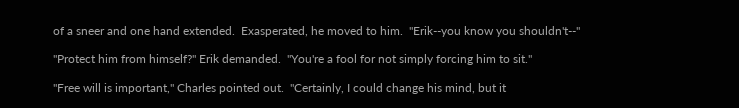of a sneer and one hand extended.  Exasperated, he moved to him.  "Erik--you know you shouldn't--"

"Protect him from himself?" Erik demanded.  "You're a fool for not simply forcing him to sit."

"Free will is important," Charles pointed out.  "Certainly, I could change his mind, but it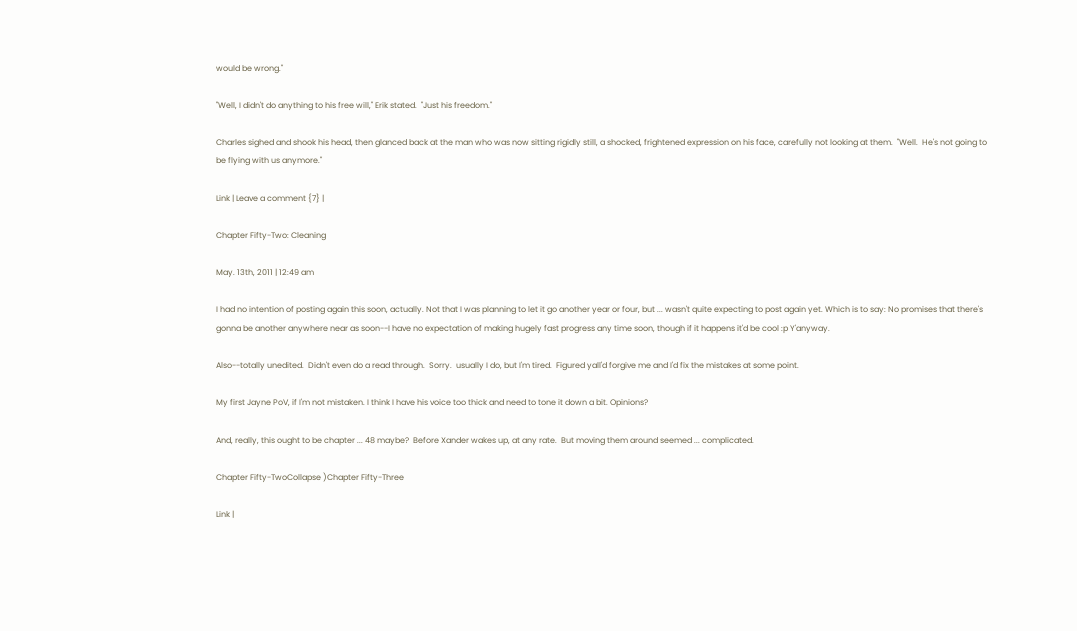would be wrong."

"Well, I didn't do anything to his free will," Erik stated.  "Just his freedom."

Charles sighed and shook his head, then glanced back at the man who was now sitting rigidly still, a shocked, frightened expression on his face, carefully not looking at them.  "Well.  He's not going to be flying with us anymore."

Link | Leave a comment {7} |

Chapter Fifty-Two: Cleaning

May. 13th, 2011 | 12:49 am

I had no intention of posting again this soon, actually. Not that I was planning to let it go another year or four, but ... wasn't quite expecting to post again yet. Which is to say: No promises that there's gonna be another anywhere near as soon--I have no expectation of making hugely fast progress any time soon, though if it happens it'd be cool :p Y'anyway.

Also--totally unedited.  Didn't even do a read through.  Sorry.  usually I do, but I'm tired.  Figured yall'd forgive me and I'd fix the mistakes at some point.

My first Jayne PoV, if I'm not mistaken. I think I have his voice too thick and need to tone it down a bit. Opinions?

And, really, this ought to be chapter ... 48 maybe?  Before Xander wakes up, at any rate.  But moving them around seemed ... complicated.

Chapter Fifty-TwoCollapse )Chapter Fifty-Three

Link |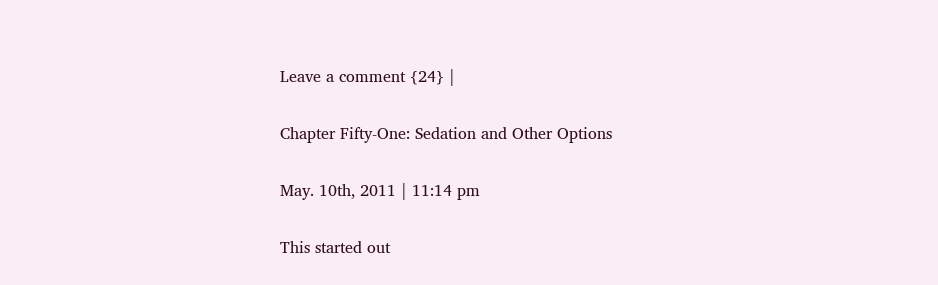Leave a comment {24} |

Chapter Fifty-One: Sedation and Other Options

May. 10th, 2011 | 11:14 pm

This started out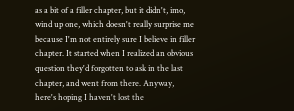as a bit of a filler chapter, but it didn't, imo, wind up one, which doesn't really surprise me because I'm not entirely sure I believe in filler chapter. It started when I realized an obvious question they'd forgotten to ask in the last chapter, and went from there. Anyway, here's hoping I haven't lost the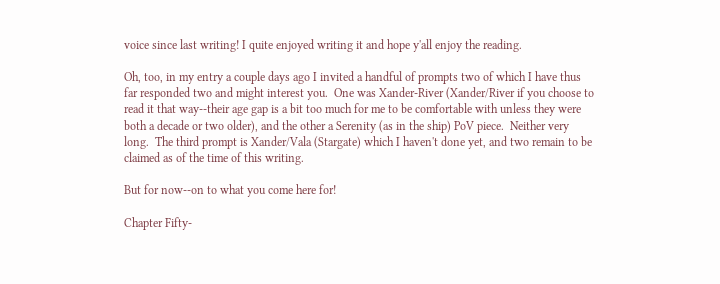voice since last writing! I quite enjoyed writing it and hope y'all enjoy the reading.

Oh, too, in my entry a couple days ago I invited a handful of prompts two of which I have thus far responded two and might interest you.  One was Xander-River (Xander/River if you choose to read it that way--their age gap is a bit too much for me to be comfortable with unless they were both a decade or two older), and the other a Serenity (as in the ship) PoV piece.  Neither very long.  The third prompt is Xander/Vala (Stargate) which I haven't done yet, and two remain to be claimed as of the time of this writing.

But for now--on to what you come here for!

Chapter Fifty-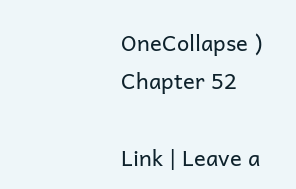OneCollapse )
Chapter 52

Link | Leave a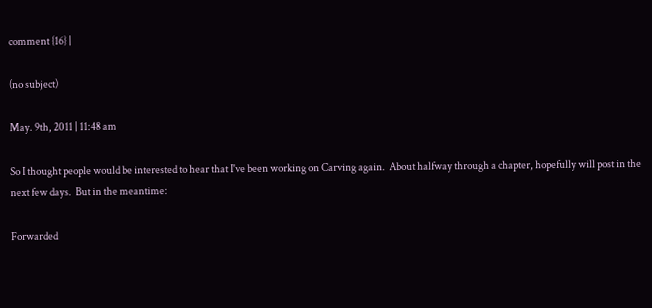comment {16} |

(no subject)

May. 9th, 2011 | 11:48 am

So I thought people would be interested to hear that I've been working on Carving again.  About halfway through a chapter, hopefully will post in the next few days.  But in the meantime:

Forwarded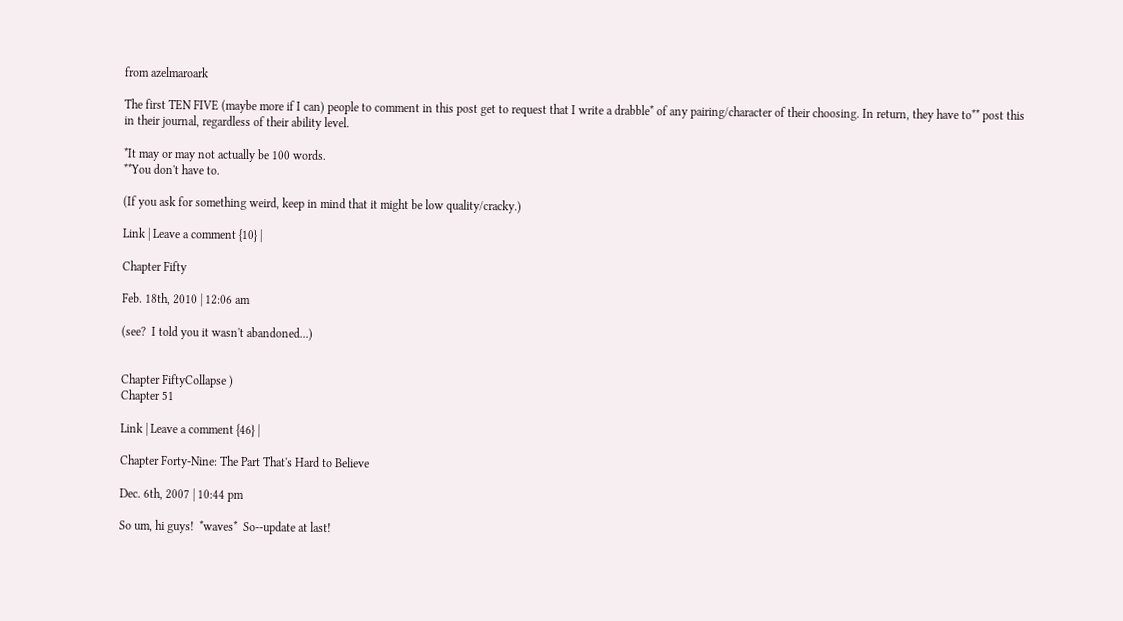from azelmaroark

The first TEN FIVE (maybe more if I can) people to comment in this post get to request that I write a drabble* of any pairing/character of their choosing. In return, they have to** post this in their journal, regardless of their ability level.

*It may or may not actually be 100 words.
**You don't have to.

(If you ask for something weird, keep in mind that it might be low quality/cracky.)

Link | Leave a comment {10} |

Chapter Fifty

Feb. 18th, 2010 | 12:06 am

(see?  I told you it wasn't abandoned...)


Chapter FiftyCollapse )
Chapter 51

Link | Leave a comment {46} |

Chapter Forty-Nine: The Part That's Hard to Believe

Dec. 6th, 2007 | 10:44 pm

So um, hi guys!  *waves*  So--update at last!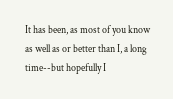It has been, as most of you know as well as or better than I, a long time--but hopefully I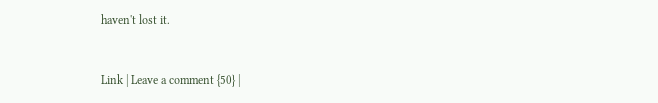haven't lost it.



Link | Leave a comment {50} |